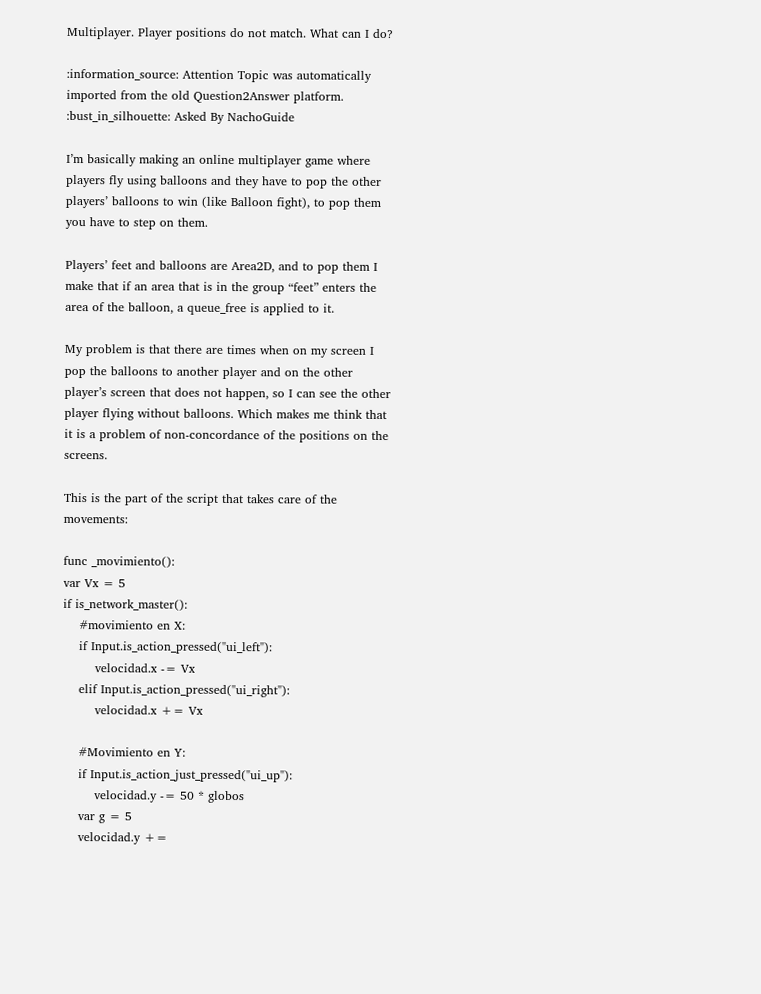Multiplayer. Player positions do not match. What can I do?

:information_source: Attention Topic was automatically imported from the old Question2Answer platform.
:bust_in_silhouette: Asked By NachoGuide

I’m basically making an online multiplayer game where players fly using balloons and they have to pop the other players’ balloons to win (like Balloon fight), to pop them you have to step on them.

Players’ feet and balloons are Area2D, and to pop them I make that if an area that is in the group “feet” enters the area of the balloon, a queue_free is applied to it.

My problem is that there are times when on my screen I pop the balloons to another player and on the other player’s screen that does not happen, so I can see the other player flying without balloons. Which makes me think that it is a problem of non-concordance of the positions on the screens.

This is the part of the script that takes care of the movements:

func _movimiento():
var Vx = 5
if is_network_master():
    #movimiento en X:
    if Input.is_action_pressed("ui_left"):
        velocidad.x -= Vx
    elif Input.is_action_pressed("ui_right"):
        velocidad.x += Vx

    #Movimiento en Y:
    if Input.is_action_just_pressed("ui_up"):
        velocidad.y -= 50 * globos
    var g = 5
    velocidad.y +=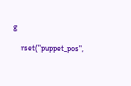g

    rset("puppet_pos",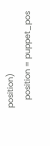position)
    position = puppet_pos